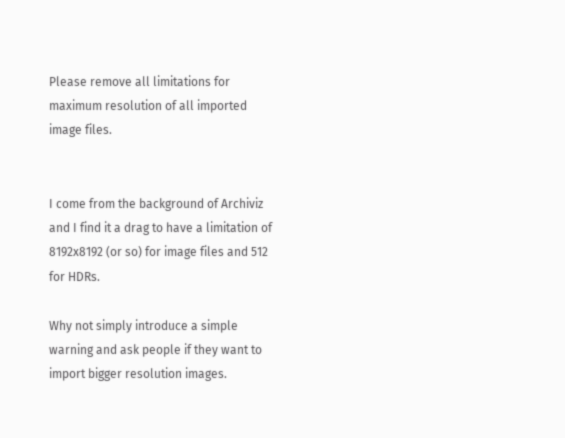Please remove all limitations for maximum resolution of all imported image files.


I come from the background of Archiviz and I find it a drag to have a limitation of 8192x8192 (or so) for image files and 512 for HDRs.

Why not simply introduce a simple warning and ask people if they want to import bigger resolution images.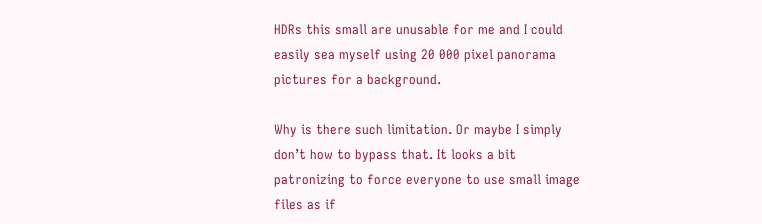HDRs this small are unusable for me and I could easily sea myself using 20 000 pixel panorama pictures for a background.

Why is there such limitation. Or maybe I simply don’t how to bypass that. It looks a bit patronizing to force everyone to use small image files as if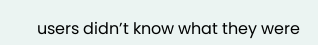users didn’t know what they were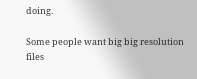doing.

Some people want big big resolution files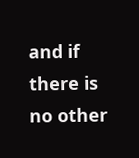and if there is no other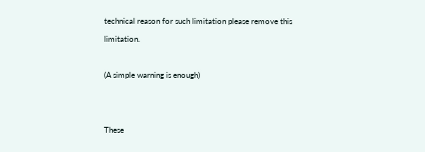technical reason for such limitation please remove this limitation.

(A simple warning is enough)


These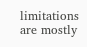limitations are mostly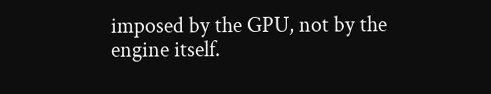imposed by the GPU, not by the engine itself.